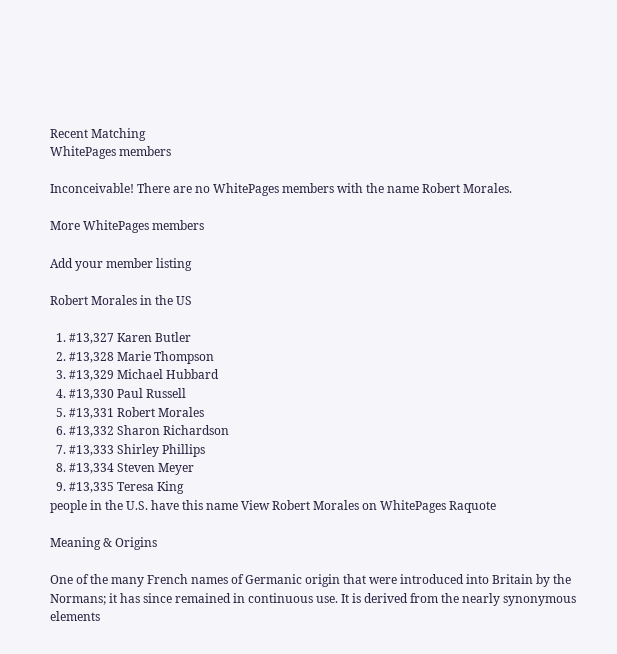Recent Matching
WhitePages members

Inconceivable! There are no WhitePages members with the name Robert Morales.

More WhitePages members

Add your member listing

Robert Morales in the US

  1. #13,327 Karen Butler
  2. #13,328 Marie Thompson
  3. #13,329 Michael Hubbard
  4. #13,330 Paul Russell
  5. #13,331 Robert Morales
  6. #13,332 Sharon Richardson
  7. #13,333 Shirley Phillips
  8. #13,334 Steven Meyer
  9. #13,335 Teresa King
people in the U.S. have this name View Robert Morales on WhitePages Raquote

Meaning & Origins

One of the many French names of Germanic origin that were introduced into Britain by the Normans; it has since remained in continuous use. It is derived from the nearly synonymous elements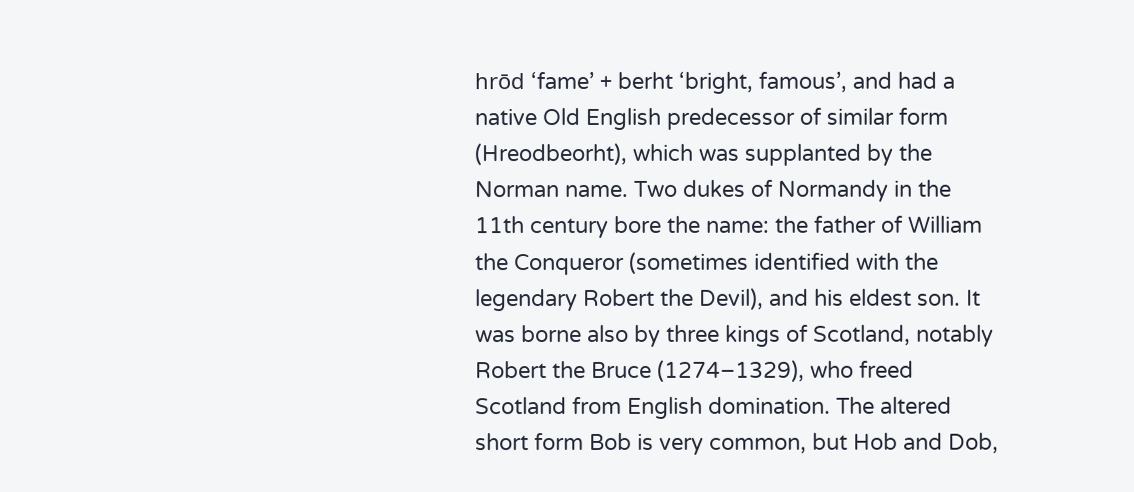hrōd ‘fame’ + berht ‘bright, famous’, and had a native Old English predecessor of similar form (Hreodbeorht), which was supplanted by the Norman name. Two dukes of Normandy in the 11th century bore the name: the father of William the Conqueror (sometimes identified with the legendary Robert the Devil), and his eldest son. It was borne also by three kings of Scotland, notably Robert the Bruce (1274–1329), who freed Scotland from English domination. The altered short form Bob is very common, but Hob and Dob,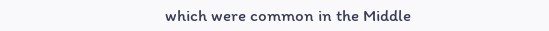which were common in the Middle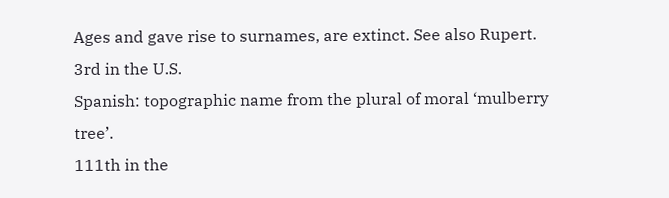Ages and gave rise to surnames, are extinct. See also Rupert.
3rd in the U.S.
Spanish: topographic name from the plural of moral ‘mulberry tree’.
111th in the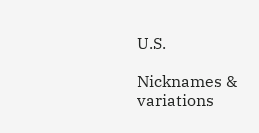U.S.

Nicknames & variations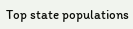Top state populations